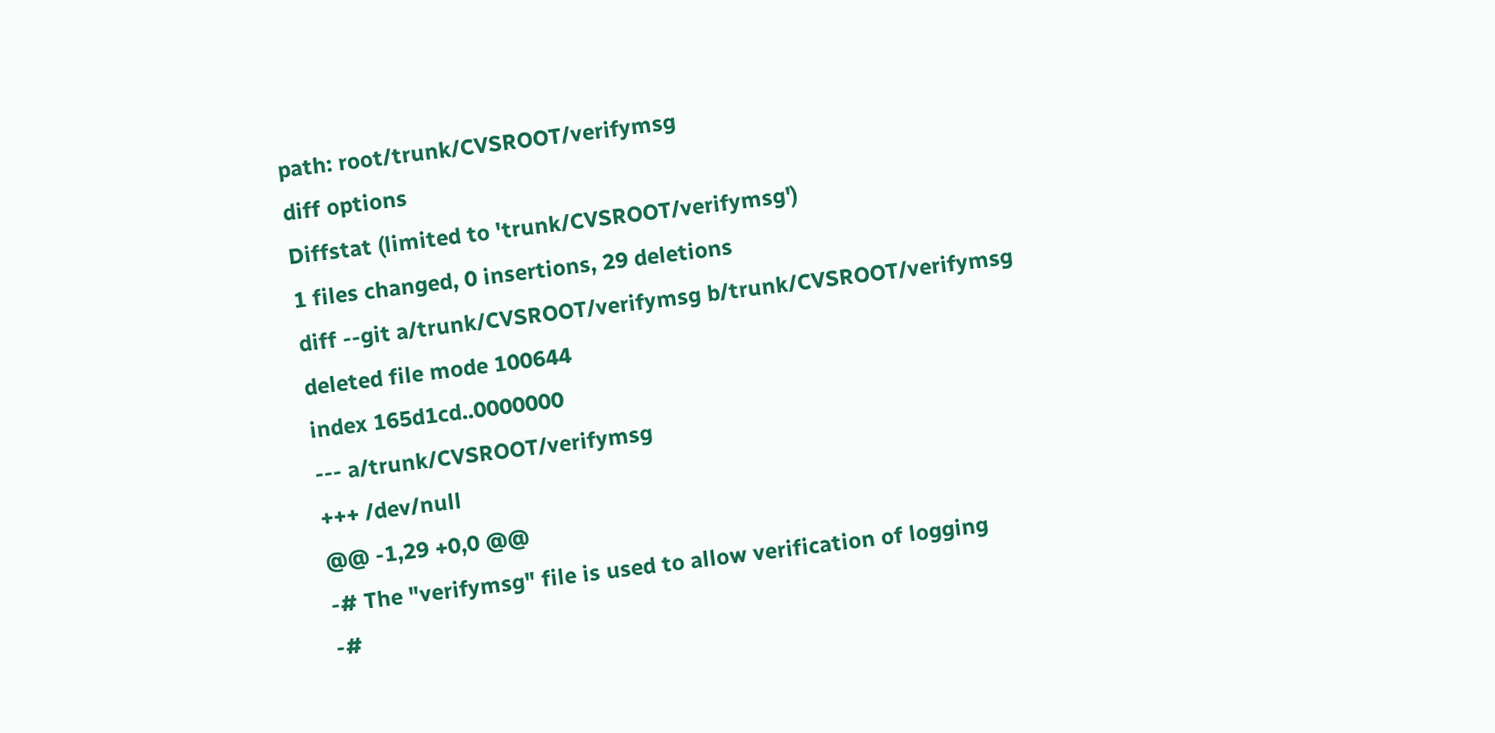path: root/trunk/CVSROOT/verifymsg
diff options
Diffstat (limited to 'trunk/CVSROOT/verifymsg')
1 files changed, 0 insertions, 29 deletions
diff --git a/trunk/CVSROOT/verifymsg b/trunk/CVSROOT/verifymsg
deleted file mode 100644
index 165d1cd..0000000
--- a/trunk/CVSROOT/verifymsg
+++ /dev/null
@@ -1,29 +0,0 @@
-# The "verifymsg" file is used to allow verification of logging
-#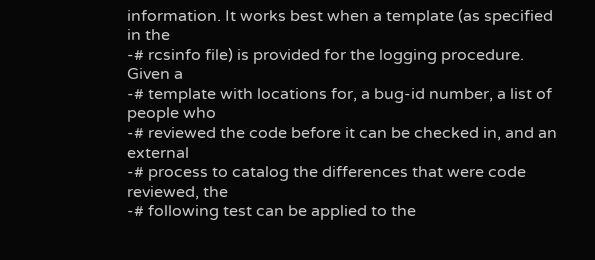information. It works best when a template (as specified in the
-# rcsinfo file) is provided for the logging procedure. Given a
-# template with locations for, a bug-id number, a list of people who
-# reviewed the code before it can be checked in, and an external
-# process to catalog the differences that were code reviewed, the
-# following test can be applied to the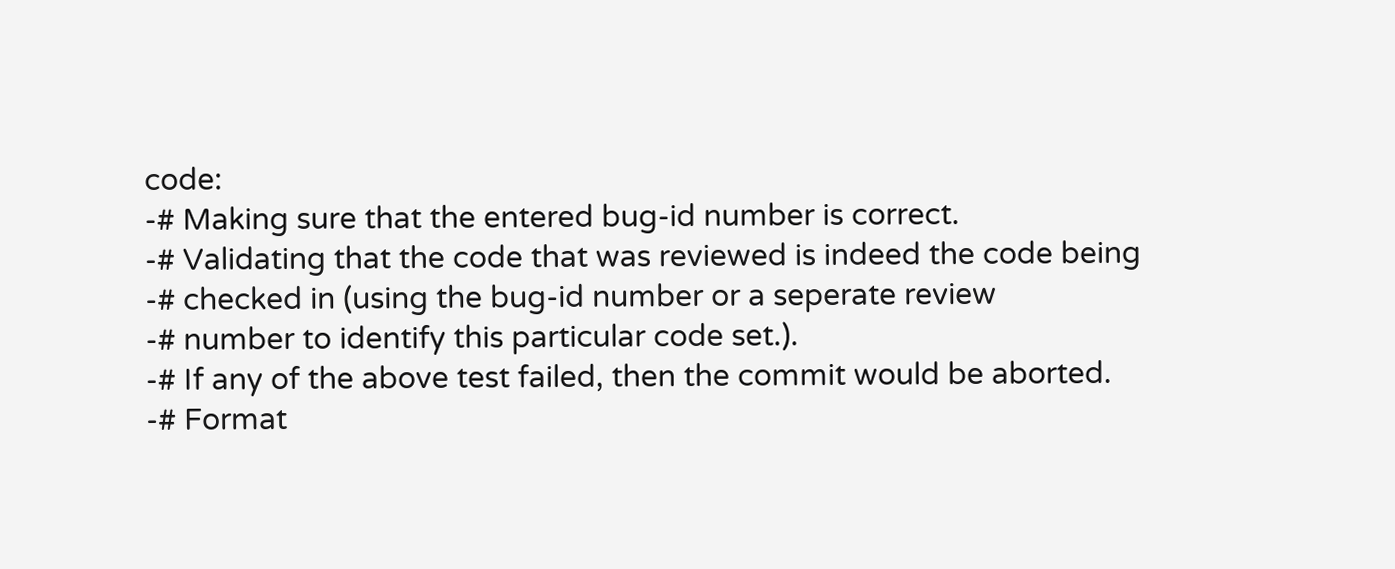code:
-# Making sure that the entered bug-id number is correct.
-# Validating that the code that was reviewed is indeed the code being
-# checked in (using the bug-id number or a seperate review
-# number to identify this particular code set.).
-# If any of the above test failed, then the commit would be aborted.
-# Format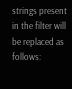strings present in the filter will be replaced as follows: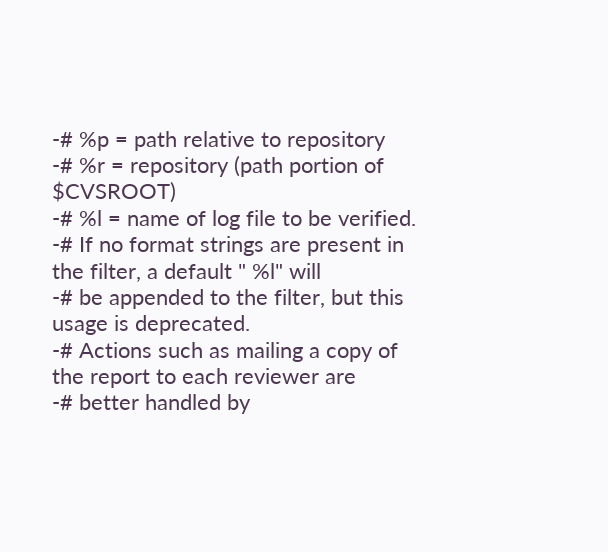-# %p = path relative to repository
-# %r = repository (path portion of $CVSROOT)
-# %l = name of log file to be verified.
-# If no format strings are present in the filter, a default " %l" will
-# be appended to the filter, but this usage is deprecated.
-# Actions such as mailing a copy of the report to each reviewer are
-# better handled by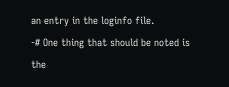an entry in the loginfo file.
-# One thing that should be noted is the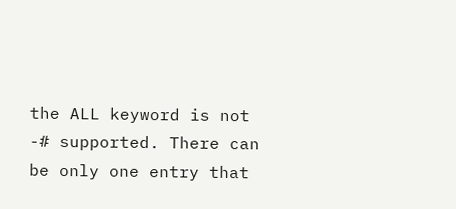the ALL keyword is not
-# supported. There can be only one entry that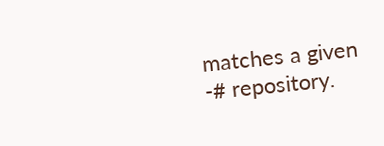matches a given
-# repository.